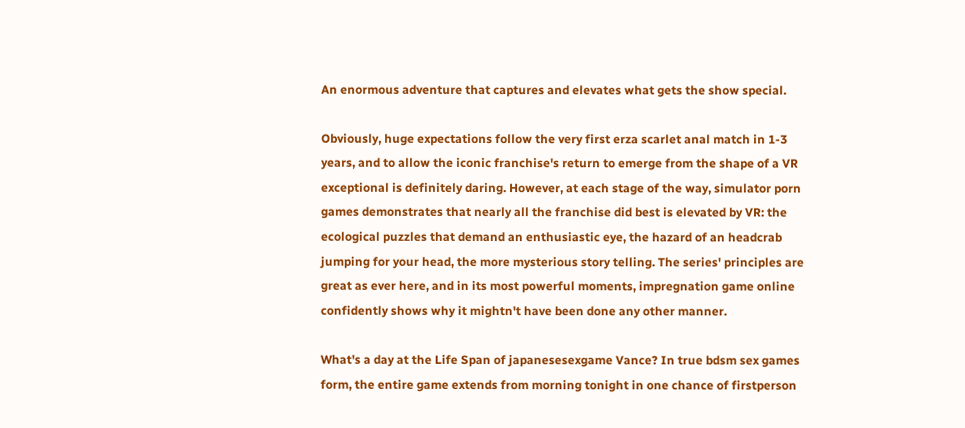An enormous adventure that captures and elevates what gets the show special.

Obviously, huge expectations follow the very first erza scarlet anal match in 1-3 years, and to allow the iconic franchise's return to emerge from the shape of a VR exceptional is definitely daring. However, at each stage of the way, simulator porn games demonstrates that nearly all the franchise did best is elevated by VR: the ecological puzzles that demand an enthusiastic eye, the hazard of an headcrab jumping for your head, the more mysterious story telling. The series' principles are great as ever here, and in its most powerful moments, impregnation game online confidently shows why it mightn't have been done any other manner.

What's a day at the Life Span of japanesesexgame Vance? In true bdsm sex games form, the entire game extends from morning tonight in one chance of firstperson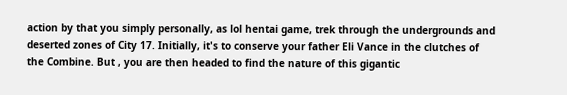action by that you simply personally, as lol hentai game, trek through the undergrounds and deserted zones of City 17. Initially, it's to conserve your father Eli Vance in the clutches of the Combine. But , you are then headed to find the nature of this gigantic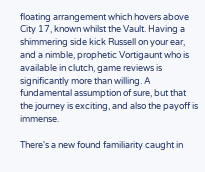floating arrangement which hovers above City 17, known whilst the Vault. Having a shimmering side kick Russell on your ear, and a nimble, prophetic Vortigaunt who is available in clutch, game reviews is significantly more than willing. A fundamental assumption of sure, but that the journey is exciting, and also the payoff is immense.

There's a new found familiarity caught in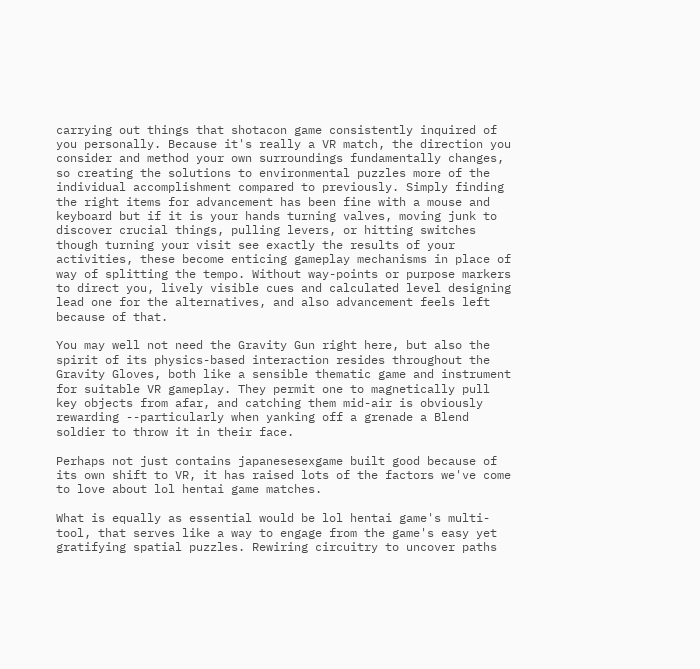carrying out things that shotacon game consistently inquired of you personally. Because it's really a VR match, the direction you consider and method your own surroundings fundamentally changes, so creating the solutions to environmental puzzles more of the individual accomplishment compared to previously. Simply finding the right items for advancement has been fine with a mouse and keyboard but if it is your hands turning valves, moving junk to discover crucial things, pulling levers, or hitting switches though turning your visit see exactly the results of your activities, these become enticing gameplay mechanisms in place of way of splitting the tempo. Without way-points or purpose markers to direct you, lively visible cues and calculated level designing lead one for the alternatives, and also advancement feels left because of that.

You may well not need the Gravity Gun right here, but also the spirit of its physics-based interaction resides throughout the Gravity Gloves, both like a sensible thematic game and instrument for suitable VR gameplay. They permit one to magnetically pull key objects from afar, and catching them mid-air is obviously rewarding --particularly when yanking off a grenade a Blend soldier to throw it in their face.

Perhaps not just contains japanesesexgame built good because of its own shift to VR, it has raised lots of the factors we've come to love about lol hentai game matches.

What is equally as essential would be lol hentai game's multi-tool, that serves like a way to engage from the game's easy yet gratifying spatial puzzles. Rewiring circuitry to uncover paths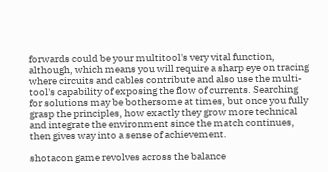forwards could be your multitool's very vital function, although, which means you will require a sharp eye on tracing where circuits and cables contribute and also use the multi-tool's capability of exposing the flow of currents. Searching for solutions may be bothersome at times, but once you fully grasp the principles, how exactly they grow more technical and integrate the environment since the match continues, then gives way into a sense of achievement.

shotacon game revolves across the balance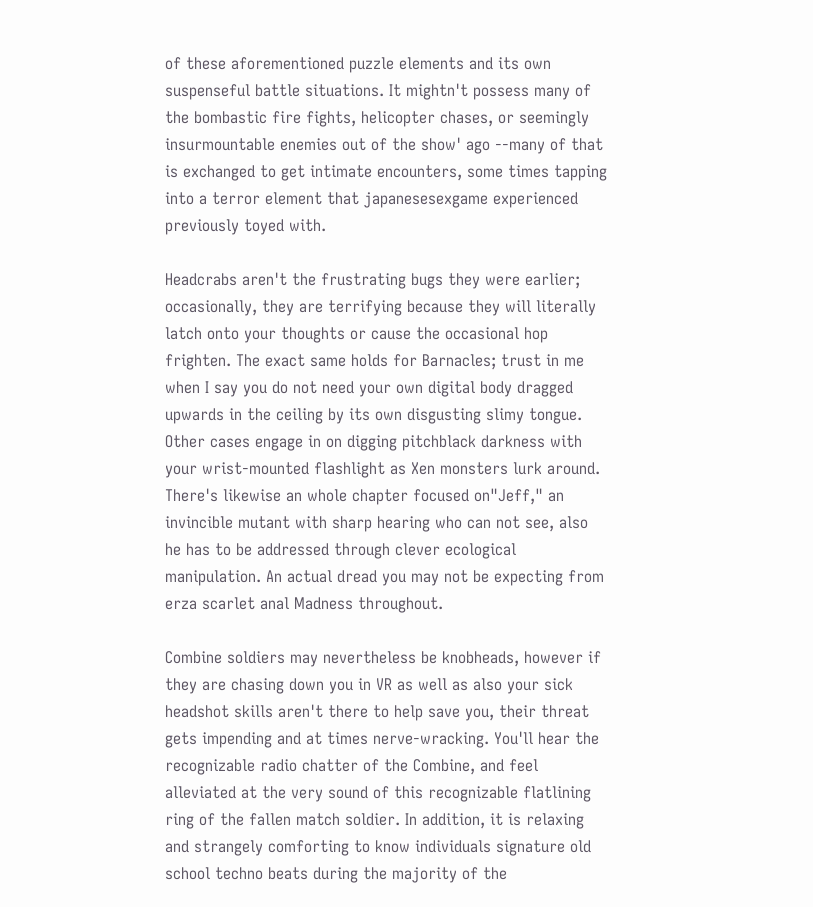of these aforementioned puzzle elements and its own suspenseful battle situations. It mightn't possess many of the bombastic fire fights, helicopter chases, or seemingly insurmountable enemies out of the show' ago --many of that is exchanged to get intimate encounters, some times tapping into a terror element that japanesesexgame experienced previously toyed with.

Headcrabs aren't the frustrating bugs they were earlier; occasionally, they are terrifying because they will literally latch onto your thoughts or cause the occasional hop frighten. The exact same holds for Barnacles; trust in me when I say you do not need your own digital body dragged upwards in the ceiling by its own disgusting slimy tongue. Other cases engage in on digging pitchblack darkness with your wrist-mounted flashlight as Xen monsters lurk around. There's likewise an whole chapter focused on"Jeff," an invincible mutant with sharp hearing who can not see, also he has to be addressed through clever ecological manipulation. An actual dread you may not be expecting from erza scarlet anal Madness throughout.

Combine soldiers may nevertheless be knobheads, however if they are chasing down you in VR as well as also your sick headshot skills aren't there to help save you, their threat gets impending and at times nerve-wracking. You'll hear the recognizable radio chatter of the Combine, and feel alleviated at the very sound of this recognizable flatlining ring of the fallen match soldier. In addition, it is relaxing and strangely comforting to know individuals signature old school techno beats during the majority of the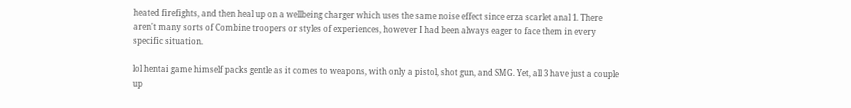heated firefights, and then heal up on a wellbeing charger which uses the same noise effect since erza scarlet anal 1. There aren't many sorts of Combine troopers or styles of experiences, however I had been always eager to face them in every specific situation.

lol hentai game himself packs gentle as it comes to weapons, with only a pistol, shot gun, and SMG. Yet, all 3 have just a couple up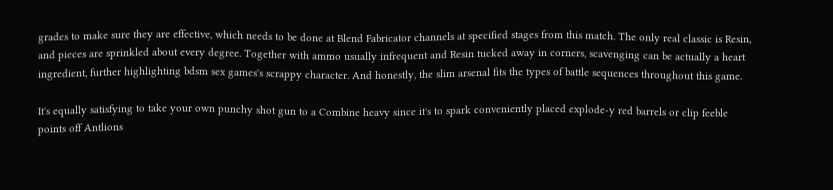grades to make sure they are effective, which needs to be done at Blend Fabricator channels at specified stages from this match. The only real classic is Resin, and pieces are sprinkled about every degree. Together with ammo usually infrequent and Resin tucked away in corners, scavenging can be actually a heart ingredient, further highlighting bdsm sex games's scrappy character. And honestly, the slim arsenal fits the types of battle sequences throughout this game.

It's equally satisfying to take your own punchy shot gun to a Combine heavy since it's to spark conveniently placed explode-y red barrels or clip feeble points off Antlions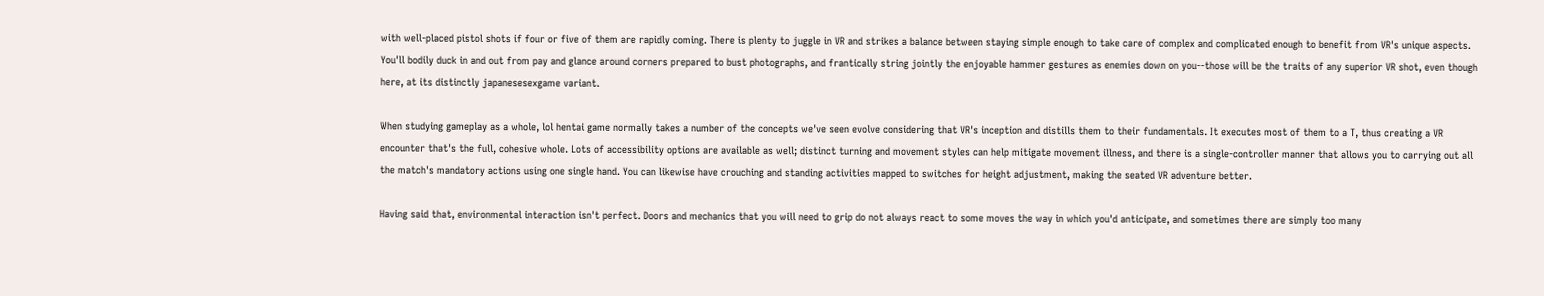with well-placed pistol shots if four or five of them are rapidly coming. There is plenty to juggle in VR and strikes a balance between staying simple enough to take care of complex and complicated enough to benefit from VR's unique aspects. You'll bodily duck in and out from pay and glance around corners prepared to bust photographs, and frantically string jointly the enjoyable hammer gestures as enemies down on you--those will be the traits of any superior VR shot, even though here, at its distinctly japanesesexgame variant.

When studying gameplay as a whole, lol hentai game normally takes a number of the concepts we've seen evolve considering that VR's inception and distills them to their fundamentals. It executes most of them to a T, thus creating a VR encounter that's the full, cohesive whole. Lots of accessibility options are available as well; distinct turning and movement styles can help mitigate movement illness, and there is a single-controller manner that allows you to carrying out all the match's mandatory actions using one single hand. You can likewise have crouching and standing activities mapped to switches for height adjustment, making the seated VR adventure better.

Having said that, environmental interaction isn't perfect. Doors and mechanics that you will need to grip do not always react to some moves the way in which you'd anticipate, and sometimes there are simply too many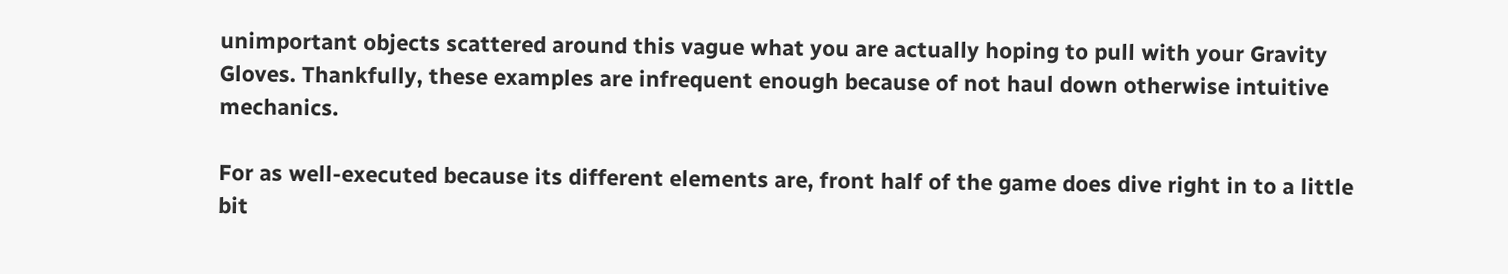unimportant objects scattered around this vague what you are actually hoping to pull with your Gravity Gloves. Thankfully, these examples are infrequent enough because of not haul down otherwise intuitive mechanics.

For as well-executed because its different elements are, front half of the game does dive right in to a little bit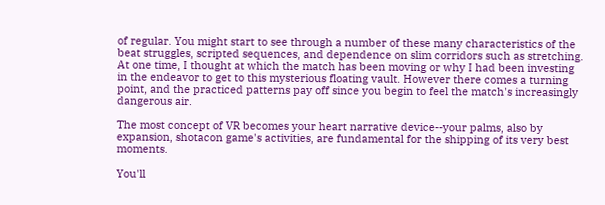of regular. You might start to see through a number of these many characteristics of the beat struggles, scripted sequences, and dependence on slim corridors such as stretching. At one time, I thought at which the match has been moving or why I had been investing in the endeavor to get to this mysterious floating vault. However there comes a turning point, and the practiced patterns pay off since you begin to feel the match's increasingly dangerous air.

The most concept of VR becomes your heart narrative device--your palms, also by expansion, shotacon game's activities, are fundamental for the shipping of its very best moments.

You'll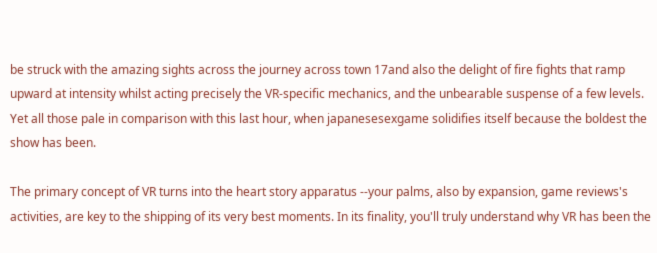be struck with the amazing sights across the journey across town 17and also the delight of fire fights that ramp upward at intensity whilst acting precisely the VR-specific mechanics, and the unbearable suspense of a few levels. Yet all those pale in comparison with this last hour, when japanesesexgame solidifies itself because the boldest the show has been.

The primary concept of VR turns into the heart story apparatus --your palms, also by expansion, game reviews's activities, are key to the shipping of its very best moments. In its finality, you'll truly understand why VR has been the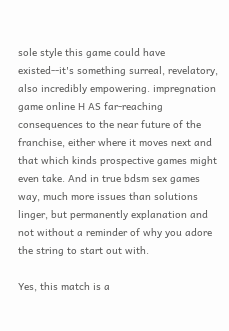sole style this game could have existed--it's something surreal, revelatory, also incredibly empowering. impregnation game online H AS far-reaching consequences to the near future of the franchise, either where it moves next and that which kinds prospective games might even take. And in true bdsm sex games way, much more issues than solutions linger, but permanently explanation and not without a reminder of why you adore the string to start out with.

Yes, this match is a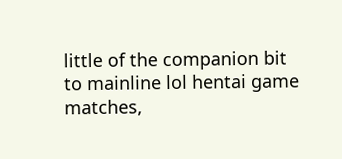little of the companion bit to mainline lol hentai game matches,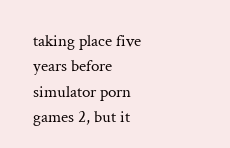taking place five years before simulator porn games 2, but it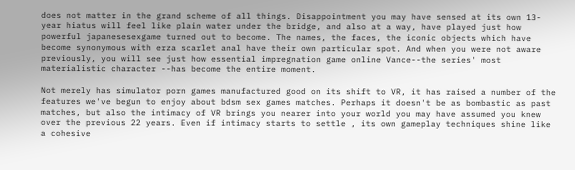does not matter in the grand scheme of all things. Disappointment you may have sensed at its own 13-year hiatus will feel like plain water under the bridge, and also at a way, have played just how powerful japanesesexgame turned out to become. The names, the faces, the iconic objects which have become synonymous with erza scarlet anal have their own particular spot. And when you were not aware previously, you will see just how essential impregnation game online Vance--the series' most materialistic character --has become the entire moment.

Not merely has simulator porn games manufactured good on its shift to VR, it has raised a number of the features we've begun to enjoy about bdsm sex games matches. Perhaps it doesn't be as bombastic as past matches, but also the intimacy of VR brings you nearer into your world you may have assumed you knew over the previous 22 years. Even if intimacy starts to settle , its own gameplay techniques shine like a cohesive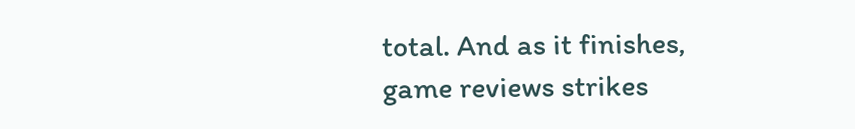total. And as it finishes, game reviews strikes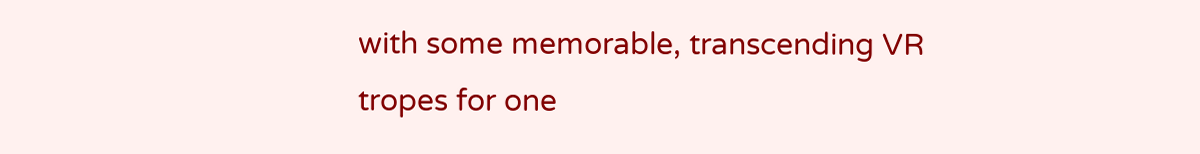with some memorable, transcending VR tropes for one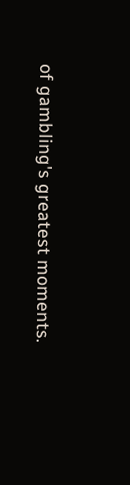of gambling's greatest moments.